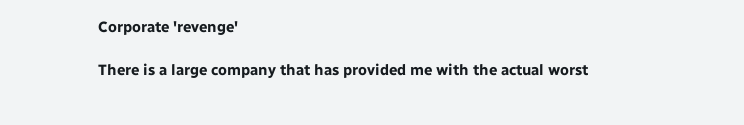Corporate 'revenge'

There is a large company that has provided me with the actual worst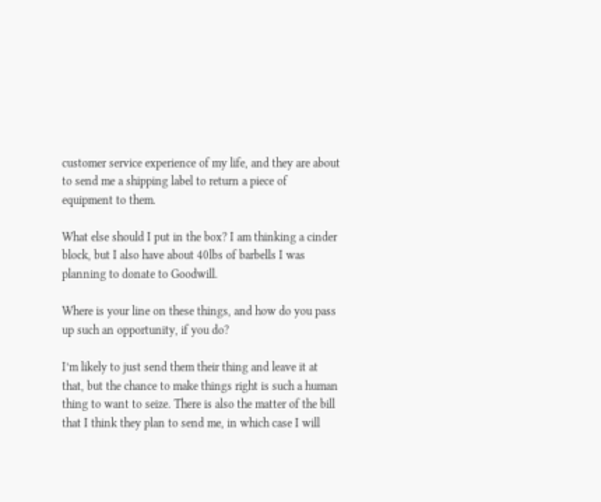customer service experience of my life, and they are about to send me a shipping label to return a piece of equipment to them.

What else should I put in the box? I am thinking a cinder block, but I also have about 40lbs of barbells I was planning to donate to Goodwill.

Where is your line on these things, and how do you pass up such an opportunity, if you do?

I’m likely to just send them their thing and leave it at that, but the chance to make things right is such a human thing to want to seize. There is also the matter of the bill that I think they plan to send me, in which case I will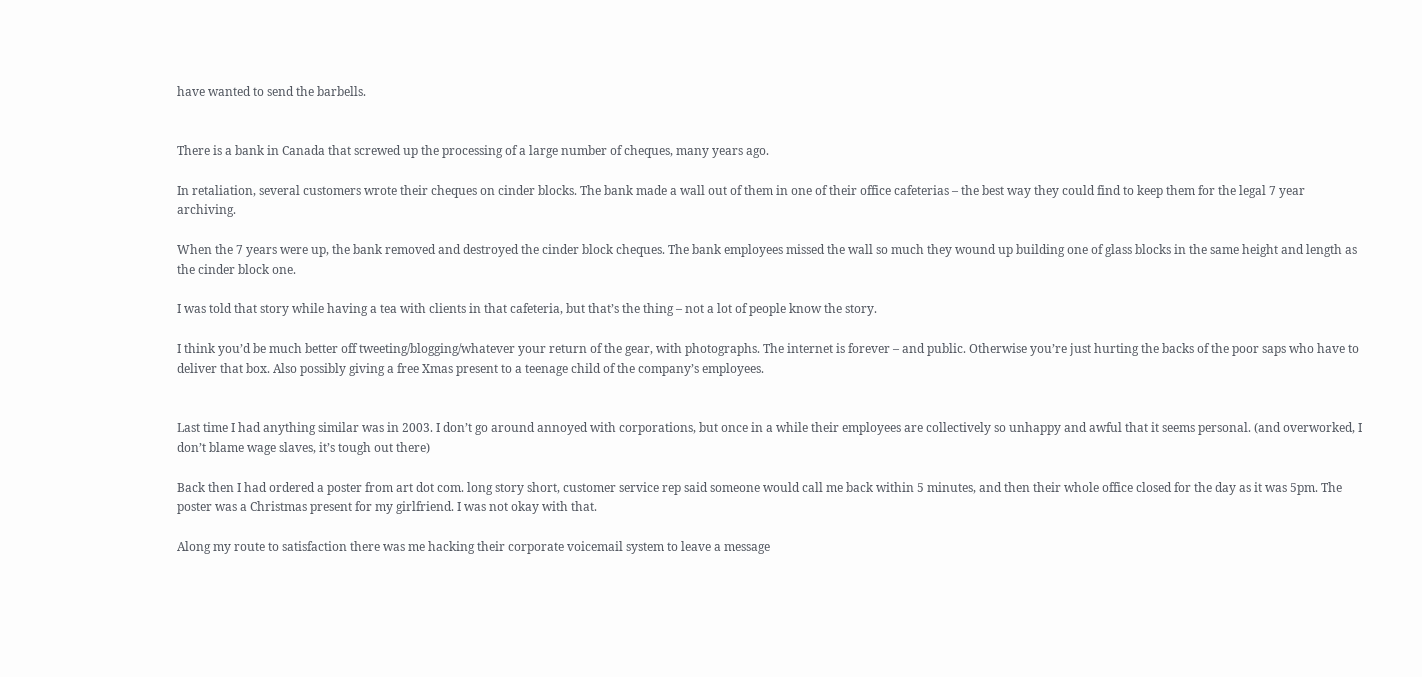have wanted to send the barbells.


There is a bank in Canada that screwed up the processing of a large number of cheques, many years ago.

In retaliation, several customers wrote their cheques on cinder blocks. The bank made a wall out of them in one of their office cafeterias – the best way they could find to keep them for the legal 7 year archiving.

When the 7 years were up, the bank removed and destroyed the cinder block cheques. The bank employees missed the wall so much they wound up building one of glass blocks in the same height and length as the cinder block one.

I was told that story while having a tea with clients in that cafeteria, but that’s the thing – not a lot of people know the story.

I think you’d be much better off tweeting/blogging/whatever your return of the gear, with photographs. The internet is forever – and public. Otherwise you’re just hurting the backs of the poor saps who have to deliver that box. Also possibly giving a free Xmas present to a teenage child of the company’s employees.


Last time I had anything similar was in 2003. I don’t go around annoyed with corporations, but once in a while their employees are collectively so unhappy and awful that it seems personal. (and overworked, I don’t blame wage slaves, it’s tough out there)

Back then I had ordered a poster from art dot com. long story short, customer service rep said someone would call me back within 5 minutes, and then their whole office closed for the day as it was 5pm. The poster was a Christmas present for my girlfriend. I was not okay with that.

Along my route to satisfaction there was me hacking their corporate voicemail system to leave a message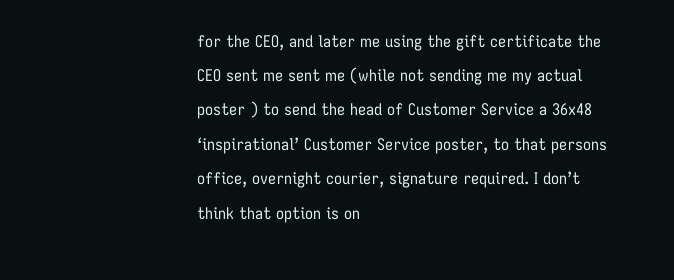for the CEO, and later me using the gift certificate the CEO sent me sent me (while not sending me my actual poster ) to send the head of Customer Service a 36x48 ‘inspirational’ Customer Service poster, to that persons office, overnight courier, signature required. I don’t think that option is on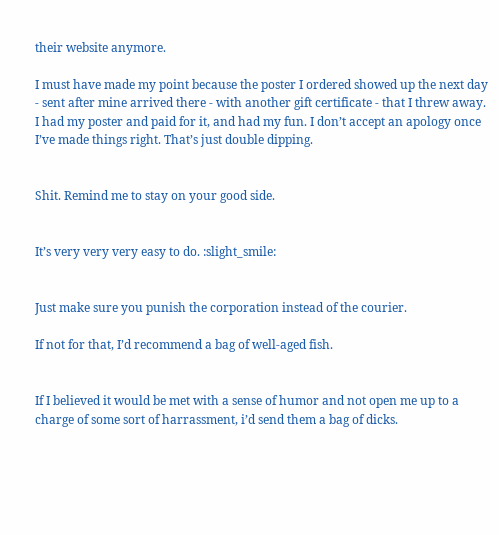their website anymore.

I must have made my point because the poster I ordered showed up the next day - sent after mine arrived there - with another gift certificate - that I threw away. I had my poster and paid for it, and had my fun. I don’t accept an apology once I’ve made things right. That’s just double dipping.


Shit. Remind me to stay on your good side.


It’s very very very easy to do. :slight_smile:


Just make sure you punish the corporation instead of the courier.

If not for that, I’d recommend a bag of well-aged fish.


If I believed it would be met with a sense of humor and not open me up to a charge of some sort of harrassment, i’d send them a bag of dicks.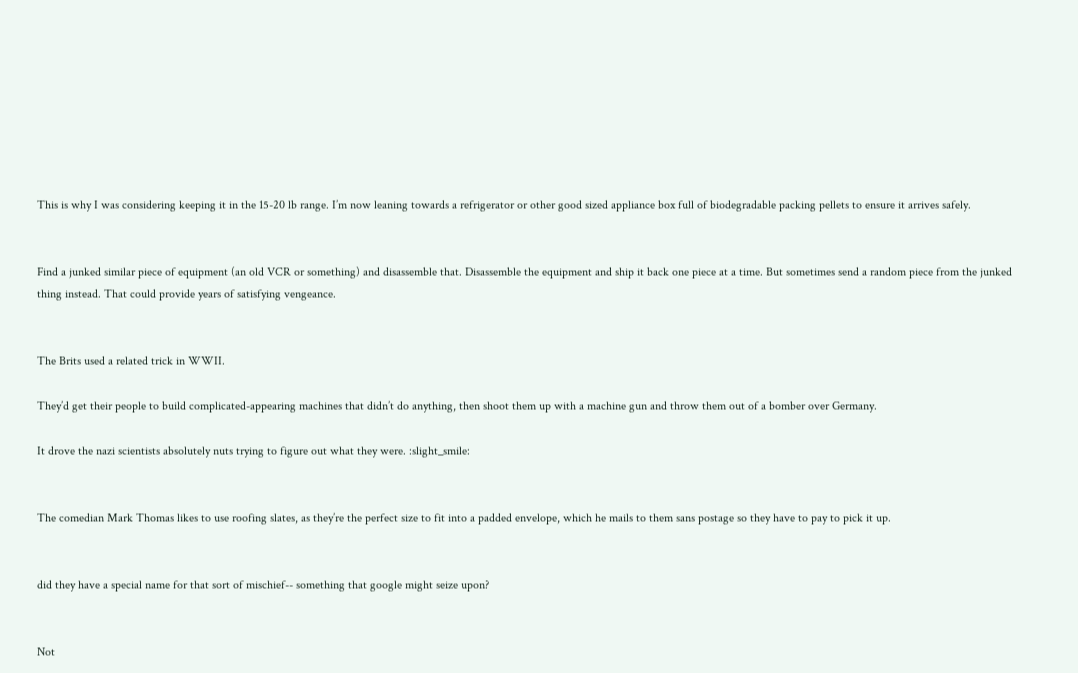This is why I was considering keeping it in the 15-20 lb range. I’m now leaning towards a refrigerator or other good sized appliance box full of biodegradable packing pellets to ensure it arrives safely.


Find a junked similar piece of equipment (an old VCR or something) and disassemble that. Disassemble the equipment and ship it back one piece at a time. But sometimes send a random piece from the junked thing instead. That could provide years of satisfying vengeance.


The Brits used a related trick in WWII.

They’d get their people to build complicated-appearing machines that didn’t do anything, then shoot them up with a machine gun and throw them out of a bomber over Germany.

It drove the nazi scientists absolutely nuts trying to figure out what they were. :slight_smile:


The comedian Mark Thomas likes to use roofing slates, as they’re the perfect size to fit into a padded envelope, which he mails to them sans postage so they have to pay to pick it up.


did they have a special name for that sort of mischief-- something that google might seize upon?


Not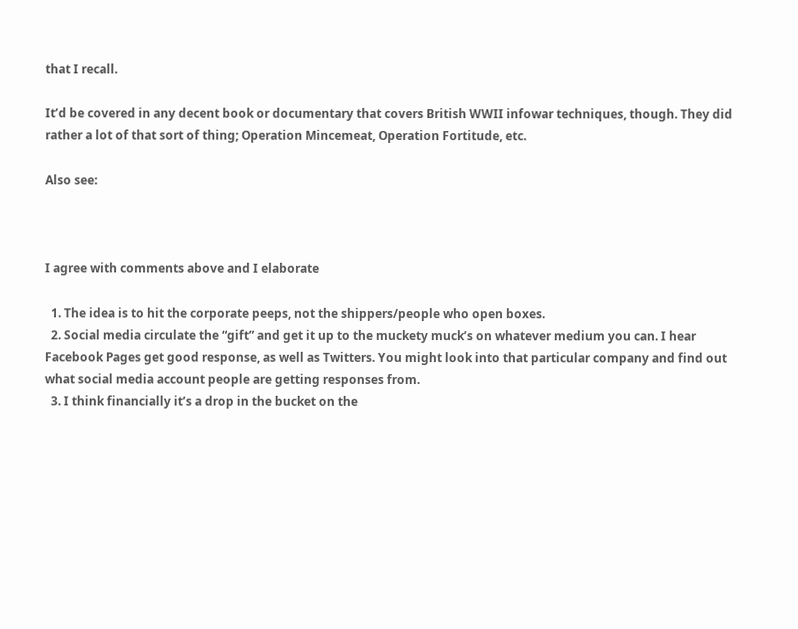that I recall.

It’d be covered in any decent book or documentary that covers British WWII infowar techniques, though. They did rather a lot of that sort of thing; Operation Mincemeat, Operation Fortitude, etc.

Also see:



I agree with comments above and I elaborate

  1. The idea is to hit the corporate peeps, not the shippers/people who open boxes.
  2. Social media circulate the “gift” and get it up to the muckety muck’s on whatever medium you can. I hear Facebook Pages get good response, as well as Twitters. You might look into that particular company and find out what social media account people are getting responses from.
  3. I think financially it’s a drop in the bucket on the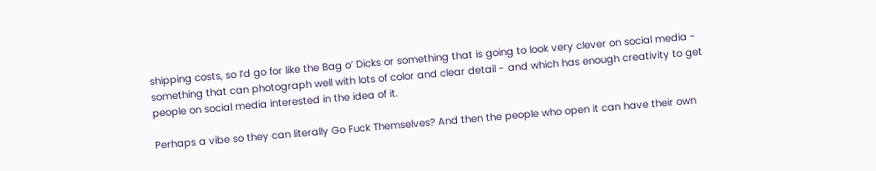shipping costs, so I’d go for like the Bag o’ Dicks or something that is going to look very clever on social media - something that can photograph well with lots of color and clear detail - and which has enough creativity to get people on social media interested in the idea of it.

Perhaps a vibe so they can literally Go Fuck Themselves? And then the people who open it can have their own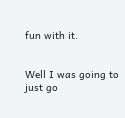fun with it.


Well I was going to just go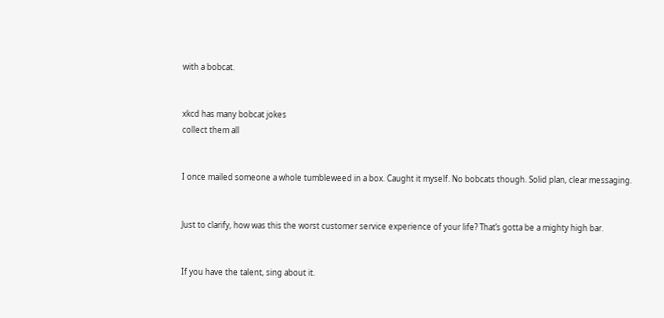with a bobcat.


xkcd has many bobcat jokes
collect them all


I once mailed someone a whole tumbleweed in a box. Caught it myself. No bobcats though. Solid plan, clear messaging.


Just to clarify, how was this the worst customer service experience of your life? That’s gotta be a mighty high bar.


If you have the talent, sing about it.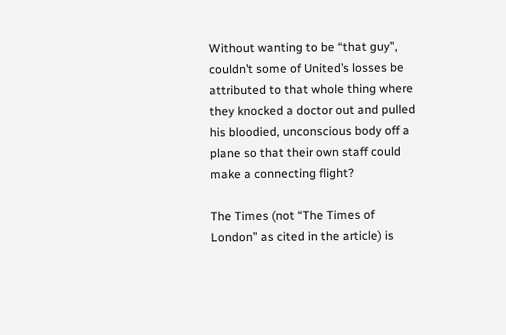Without wanting to be “that guy”, couldn’t some of United’s losses be attributed to that whole thing where they knocked a doctor out and pulled his bloodied, unconscious body off a plane so that their own staff could make a connecting flight?

The Times (not “The Times of London” as cited in the article) is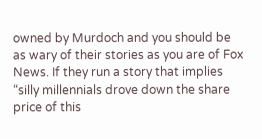owned by Murdoch and you should be as wary of their stories as you are of Fox News. If they run a story that implies “silly millennials drove down the share price of this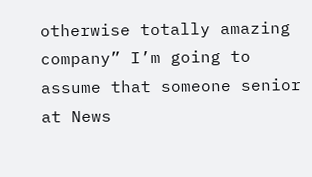otherwise totally amazing company” I’m going to assume that someone senior at News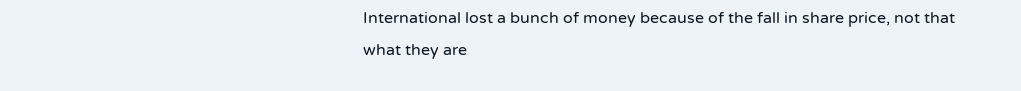International lost a bunch of money because of the fall in share price, not that what they are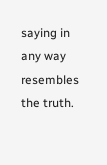saying in any way resembles the truth.